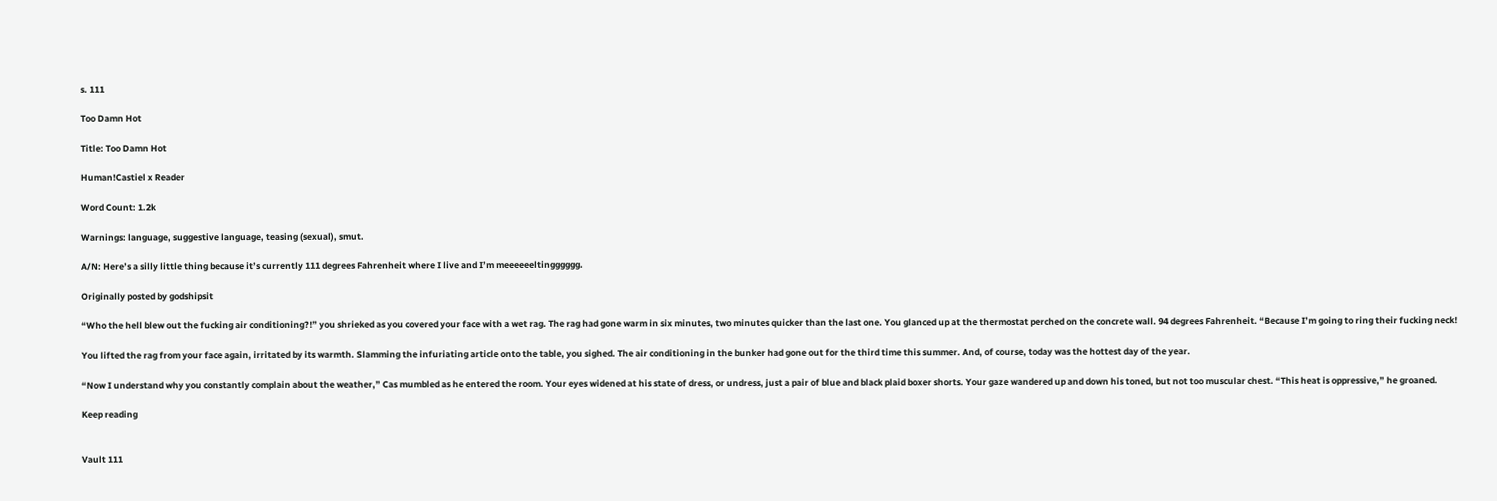s. 111

Too Damn Hot

Title: Too Damn Hot

Human!Castiel x Reader

Word Count: 1.2k

Warnings: language, suggestive language, teasing (sexual), smut.

A/N: Here’s a silly little thing because it’s currently 111 degrees Fahrenheit where I live and I’m meeeeeeltingggggg.

Originally posted by godshipsit

“Who the hell blew out the fucking air conditioning?!” you shrieked as you covered your face with a wet rag. The rag had gone warm in six minutes, two minutes quicker than the last one. You glanced up at the thermostat perched on the concrete wall. 94 degrees Fahrenheit. “Because I’m going to ring their fucking neck!

You lifted the rag from your face again, irritated by its warmth. Slamming the infuriating article onto the table, you sighed. The air conditioning in the bunker had gone out for the third time this summer. And, of course, today was the hottest day of the year.

“Now I understand why you constantly complain about the weather,” Cas mumbled as he entered the room. Your eyes widened at his state of dress, or undress, just a pair of blue and black plaid boxer shorts. Your gaze wandered up and down his toned, but not too muscular chest. “This heat is oppressive,” he groaned.

Keep reading


Vault 111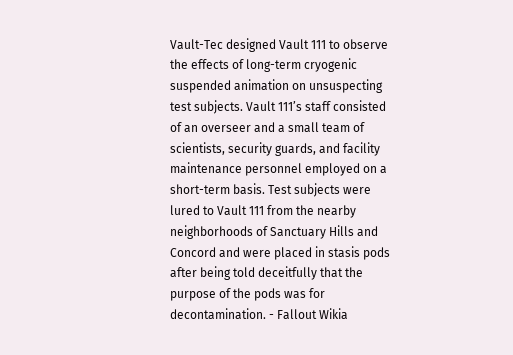Vault-Tec designed Vault 111 to observe the effects of long-term cryogenic suspended animation on unsuspecting test subjects. Vault 111’s staff consisted of an overseer and a small team of scientists, security guards, and facility maintenance personnel employed on a short-term basis. Test subjects were lured to Vault 111 from the nearby neighborhoods of Sanctuary Hills and Concord and were placed in stasis pods after being told deceitfully that the purpose of the pods was for decontamination. - Fallout Wikia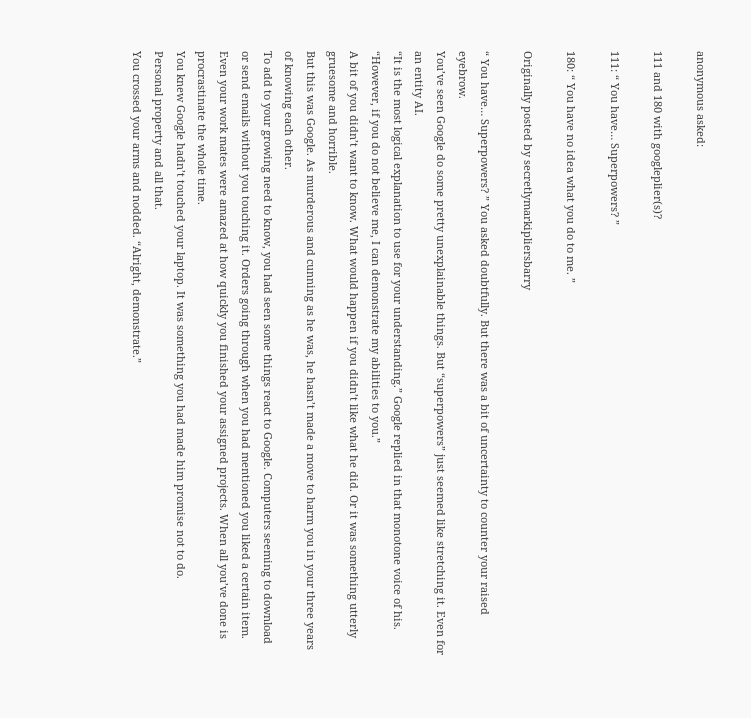anonymous asked:

111 and 180 with googleplier(s)?

111: “ You have… Superpowers? ”

180: “ You have no idea what you do to me. ”

Originally posted by secretlymarkipliersbarry

“ You have… Superpowers? ” You asked doubtfully. But there was a bit of uncertainty to counter your raised eyebrow.
You’ve seen Google do some pretty unexplainable things. But “superpowers” just seemed like stretching it. Even for an entity AI.
“It is the most logical explanation to use for your understanding.” Google replied in that monotone voice of his. “However, if you do not believe me, I can demonstrate my abilities to you.”
A bit of you didn’t want to know. What would happen if you didn’t like what he did. Or it was something utterly gruesome and horrible.
But this was Google. As murderous and cunning as he was, he hasn’t made a move to harm you in your three years of knowing each other.
To add to your growing need to know, you had seen some things react to Google. Computers seeming to download or send emails without you touching it. Orders going through when you had mentioned you liked a certain item.
Even your work mates were amazed at how quickly you finished your assigned projects. When all you’ve done is procrastinate the whole time.
You knew Google hadn’t touched your laptop. It was something you had made him promise not to do.
Personal property and all that.
You crossed your arms and nodded. “Alright, demonstrate.”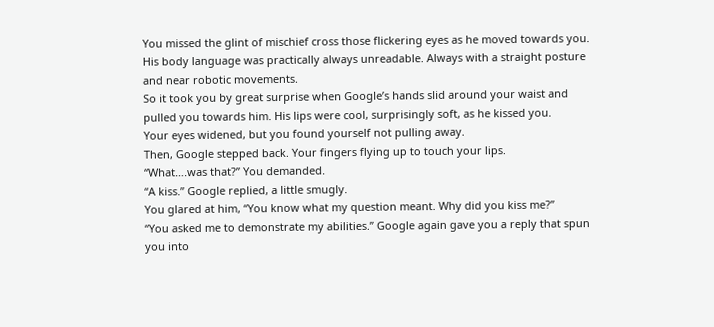You missed the glint of mischief cross those flickering eyes as he moved towards you.
His body language was practically always unreadable. Always with a straight posture and near robotic movements.
So it took you by great surprise when Google’s hands slid around your waist and pulled you towards him. His lips were cool, surprisingly soft, as he kissed you.
Your eyes widened, but you found yourself not pulling away.
Then, Google stepped back. Your fingers flying up to touch your lips.
“What….was that?” You demanded.
“A kiss.” Google replied, a little smugly.
You glared at him, “You know what my question meant. Why did you kiss me?”
“You asked me to demonstrate my abilities.” Google again gave you a reply that spun you into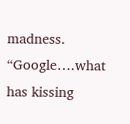madness.
“Google….what has kissing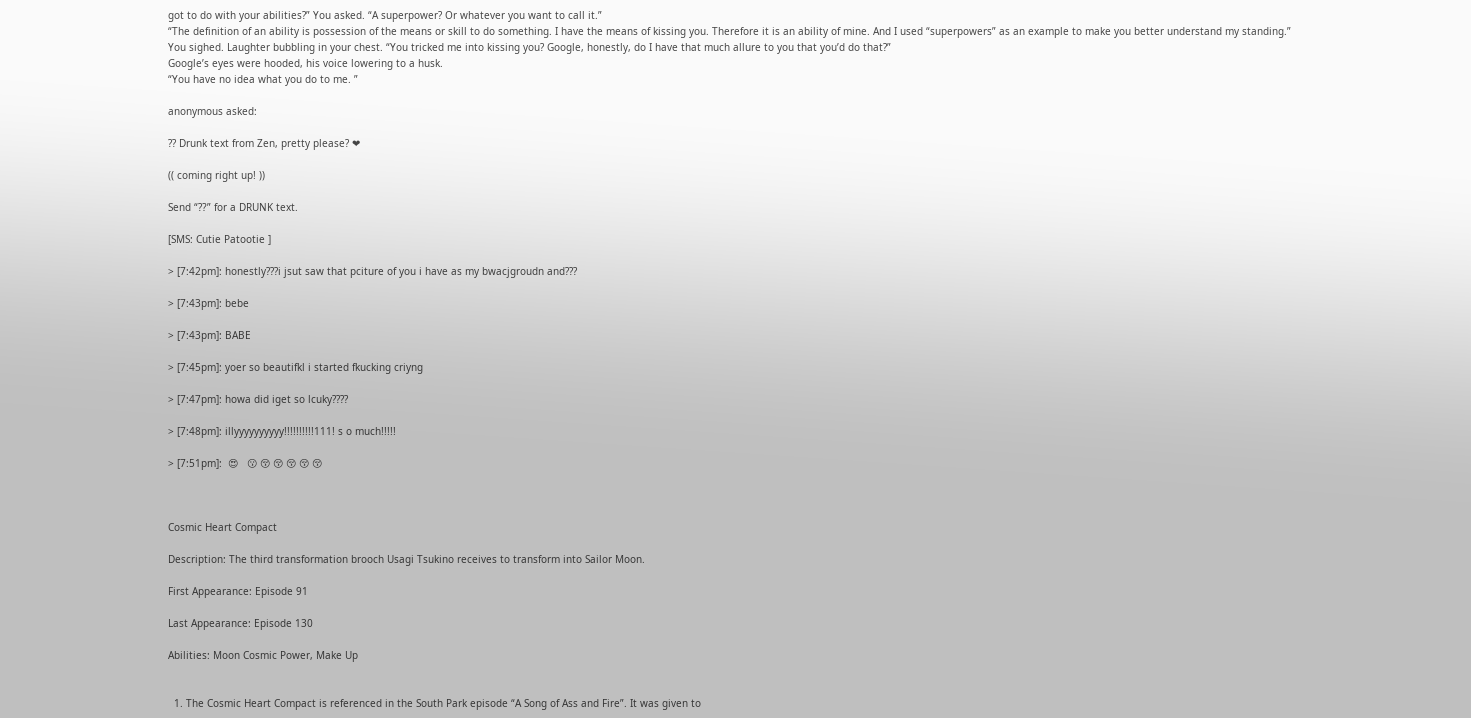got to do with your abilities?” You asked. “A superpower? Or whatever you want to call it.”
“The definition of an ability is possession of the means or skill to do something. I have the means of kissing you. Therefore it is an ability of mine. And I used “superpowers” as an example to make you better understand my standing.”
You sighed. Laughter bubbling in your chest. “You tricked me into kissing you? Google, honestly, do I have that much allure to you that you’d do that?”
Google’s eyes were hooded, his voice lowering to a husk.
“You have no idea what you do to me. ”

anonymous asked:

?? Drunk text from Zen, pretty please? ❤

(( coming right up! ))

Send “⁇” for a DRUNK text.

[SMS: Cutie Patootie ]

> [7:42pm]: honestly???i jsut saw that pciture of you i have as my bwacjgroudn and???

> [7:43pm]: bebe

> [7:43pm]: BABE

> [7:45pm]: yoer so beautifkl i started fkucking criyng

> [7:47pm]: howa did iget so lcuky????

> [7:48pm]: illyyyyyyyyyy!!!!!!!!!!111! s o much!!!!!

> [7:51pm]:  😍   😗 😚 😚 😚 😚 😚



Cosmic Heart Compact

Description: The third transformation brooch Usagi Tsukino receives to transform into Sailor Moon.

First Appearance: Episode 91

Last Appearance: Episode 130

Abilities: Moon Cosmic Power, Make Up


  1. The Cosmic Heart Compact is referenced in the South Park episode “A Song of Ass and Fire”. It was given to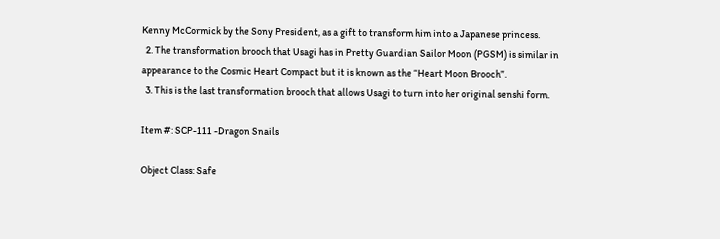Kenny McCormick by the Sony President, as a gift to transform him into a Japanese princess.
  2. The transformation brooch that Usagi has in Pretty Guardian Sailor Moon (PGSM) is similar in appearance to the Cosmic Heart Compact but it is known as the “Heart Moon Brooch”.
  3. This is the last transformation brooch that allows Usagi to turn into her original senshi form.

Item #: SCP-111 -Dragon Snails

Object Class: Safe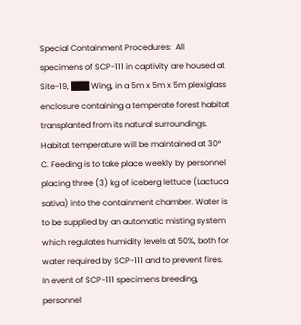Special Containment Procedures:  All specimens of SCP-111 in captivity are housed at Site-19, ███ Wing, in a 5m x 5m x 5m plexiglass enclosure containing a temperate forest habitat transplanted from its natural surroundings. Habitat temperature will be maintained at 30° C. Feeding is to take place weekly by personnel placing three (3) kg of iceberg lettuce (Lactuca sativa) into the containment chamber. Water is to be supplied by an automatic misting system which regulates humidity levels at 50%, both for water required by SCP-111 and to prevent fires. In event of SCP-111 specimens breeding, personnel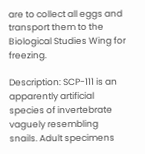are to collect all eggs and transport them to the Biological Studies Wing for freezing.

Description: SCP-111 is an apparently artificial species of invertebrate vaguely resembling snails. Adult specimens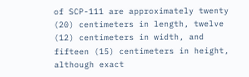of SCP-111 are approximately twenty (20) centimeters in length, twelve (12) centimeters in width, and fifteen (15) centimeters in height, although exact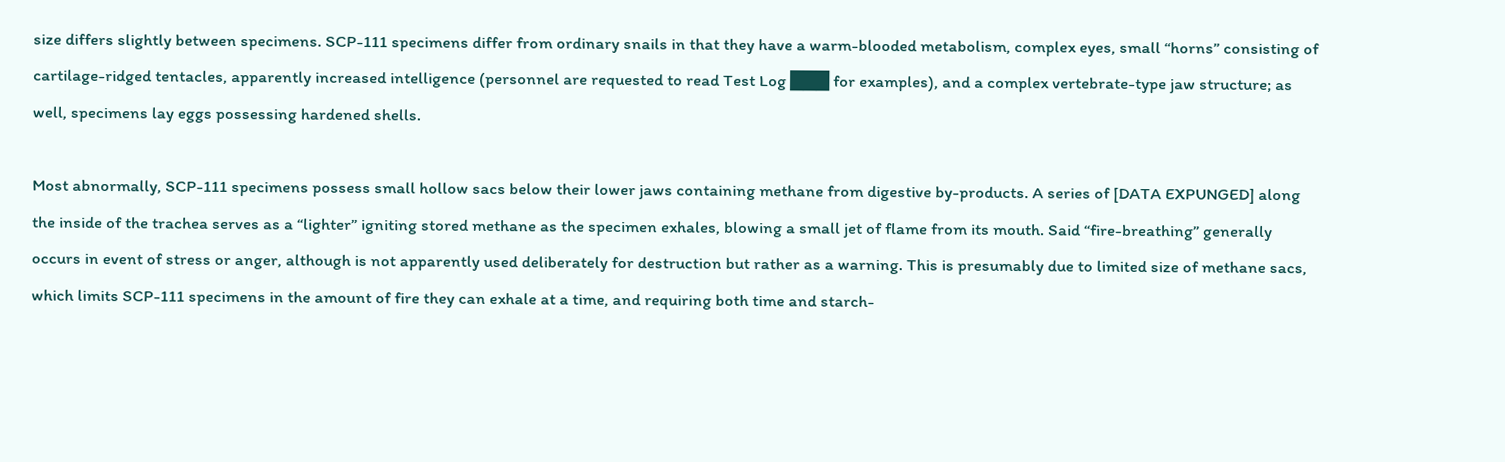size differs slightly between specimens. SCP-111 specimens differ from ordinary snails in that they have a warm-blooded metabolism, complex eyes, small “horns” consisting of cartilage-ridged tentacles, apparently increased intelligence (personnel are requested to read Test Log ███ for examples), and a complex vertebrate-type jaw structure; as well, specimens lay eggs possessing hardened shells.

Most abnormally, SCP-111 specimens possess small hollow sacs below their lower jaws containing methane from digestive by-products. A series of [DATA EXPUNGED] along the inside of the trachea serves as a “lighter” igniting stored methane as the specimen exhales, blowing a small jet of flame from its mouth. Said “fire-breathing” generally occurs in event of stress or anger, although is not apparently used deliberately for destruction but rather as a warning. This is presumably due to limited size of methane sacs, which limits SCP-111 specimens in the amount of fire they can exhale at a time, and requiring both time and starch-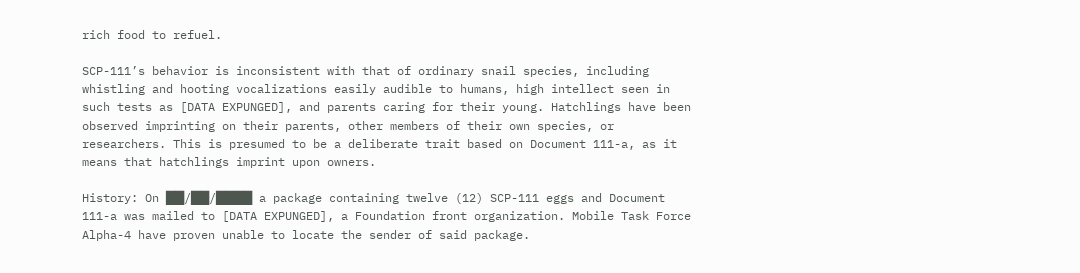rich food to refuel.

SCP-111’s behavior is inconsistent with that of ordinary snail species, including whistling and hooting vocalizations easily audible to humans, high intellect seen in such tests as [DATA EXPUNGED], and parents caring for their young. Hatchlings have been observed imprinting on their parents, other members of their own species, or researchers. This is presumed to be a deliberate trait based on Document 111-a, as it means that hatchlings imprint upon owners.

History: On ██/██/████ a package containing twelve (12) SCP-111 eggs and Document 111-a was mailed to [DATA EXPUNGED], a Foundation front organization. Mobile Task Force Alpha-4 have proven unable to locate the sender of said package.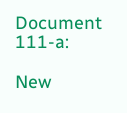Document 111-a:

New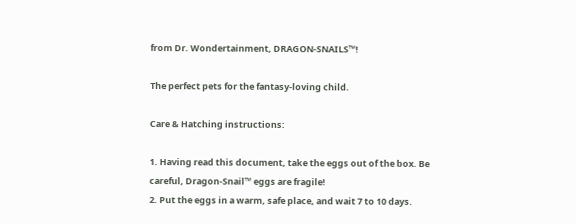from Dr. Wondertainment, DRAGON-SNAILS™!

The perfect pets for the fantasy-loving child.

Care & Hatching instructions:

1. Having read this document, take the eggs out of the box. Be careful, Dragon-Snail™ eggs are fragile!
2. Put the eggs in a warm, safe place, and wait 7 to 10 days.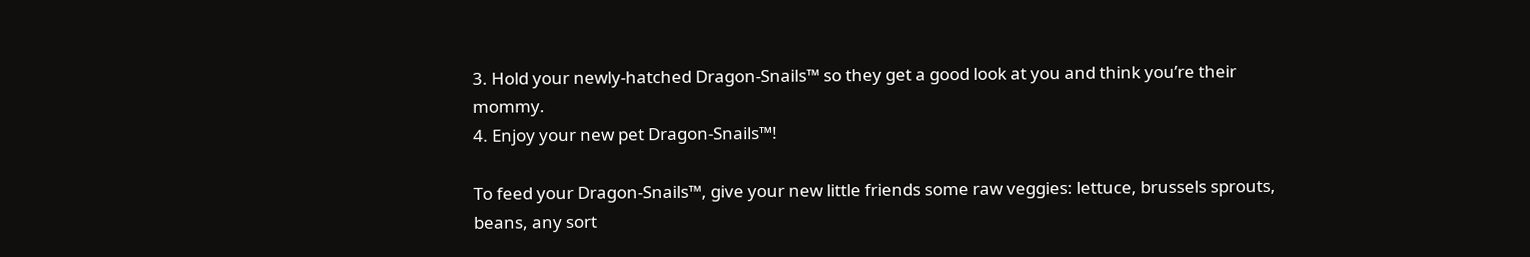3. Hold your newly-hatched Dragon-Snails™ so they get a good look at you and think you’re their mommy.
4. Enjoy your new pet Dragon-Snails™!

To feed your Dragon-Snails™, give your new little friends some raw veggies: lettuce, brussels sprouts, beans, any sort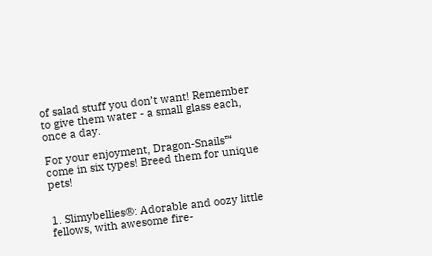of salad stuff you don’t want! Remember to give them water - a small glass each, once a day.

For your enjoyment, Dragon-Snails™ come in six types! Breed them for unique pets!


1. Slimybellies®: Adorable and oozy little fellows, with awesome fire-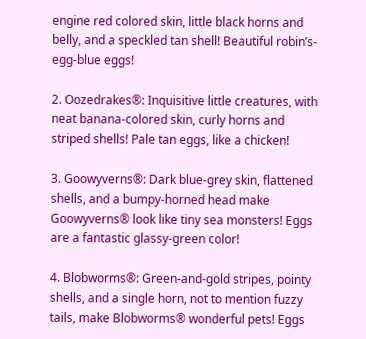engine red colored skin, little black horns and belly, and a speckled tan shell! Beautiful robin’s-egg-blue eggs!

2. Oozedrakes®: Inquisitive little creatures, with neat banana-colored skin, curly horns and striped shells! Pale tan eggs, like a chicken!

3. Goowyverns®: Dark blue-grey skin, flattened shells, and a bumpy-horned head make Goowyverns® look like tiny sea monsters! Eggs are a fantastic glassy-green color!

4. Blobworms®: Green-and-gold stripes, pointy shells, and a single horn, not to mention fuzzy tails, make Blobworms® wonderful pets! Eggs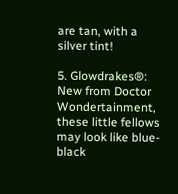are tan, with a silver tint!

5. Glowdrakes®: New from Doctor Wondertainment, these little fellows may look like blue-black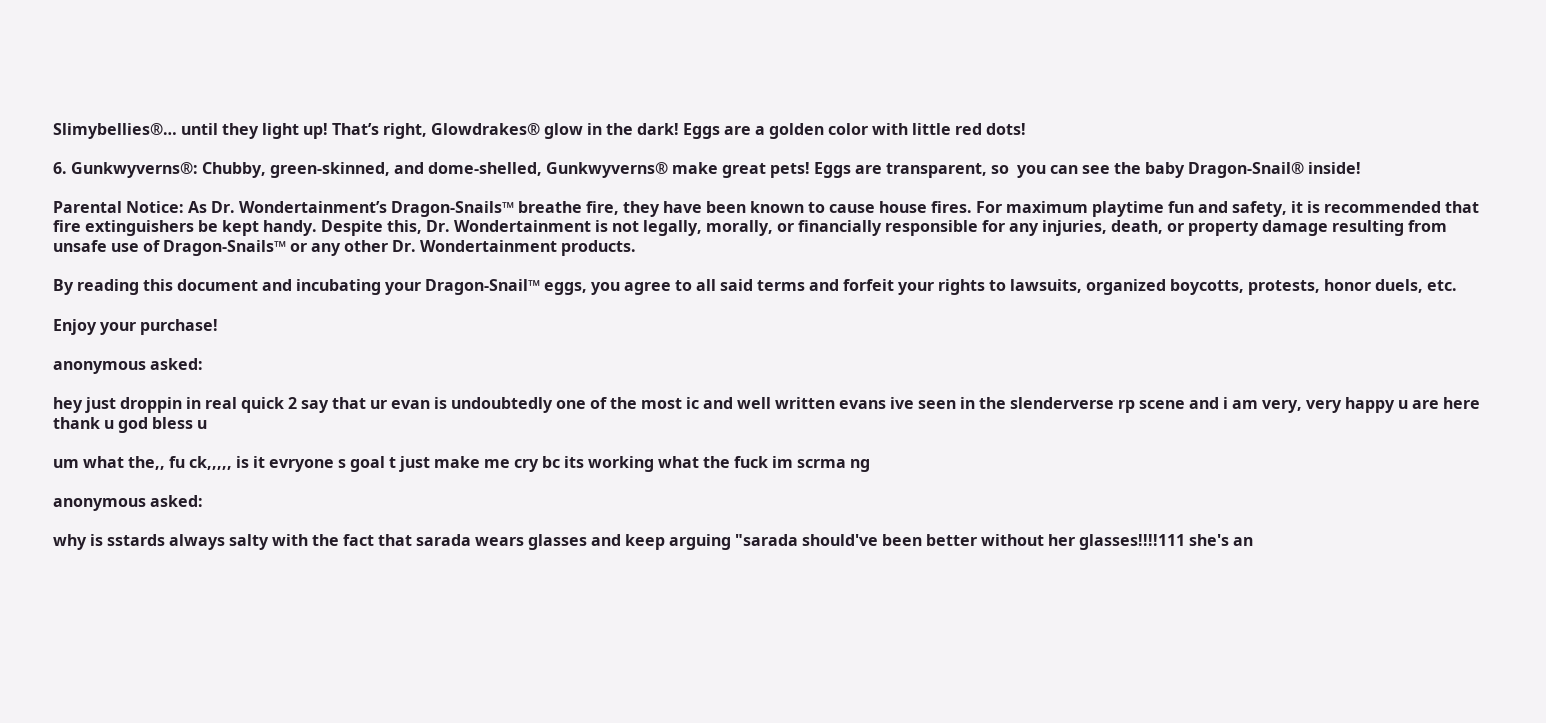Slimybellies®… until they light up! That’s right, Glowdrakes® glow in the dark! Eggs are a golden color with little red dots!

6. Gunkwyverns®: Chubby, green-skinned, and dome-shelled, Gunkwyverns® make great pets! Eggs are transparent, so  you can see the baby Dragon-Snail® inside!

Parental Notice: As Dr. Wondertainment’s Dragon-Snails™ breathe fire, they have been known to cause house fires. For maximum playtime fun and safety, it is recommended that fire extinguishers be kept handy. Despite this, Dr. Wondertainment is not legally, morally, or financially responsible for any injuries, death, or property damage resulting from unsafe use of Dragon-Snails™ or any other Dr. Wondertainment products.

By reading this document and incubating your Dragon-Snail™ eggs, you agree to all said terms and forfeit your rights to lawsuits, organized boycotts, protests, honor duels, etc.

Enjoy your purchase!

anonymous asked:

hey just droppin in real quick 2 say that ur evan is undoubtedly one of the most ic and well written evans ive seen in the slenderverse rp scene and i am very, very happy u are here thank u god bless u

um what the,, fu ck,,,,, is it evryone s goal t just make me cry bc its working what the fuck im scrma ng

anonymous asked:

why is sstards always salty with the fact that sarada wears glasses and keep arguing "sarada should've been better without her glasses!!!!111 she's an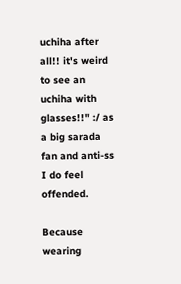uchiha after all!! it's weird to see an uchiha with glasses!!" :/ as a big sarada fan and anti-ss I do feel offended.

Because wearing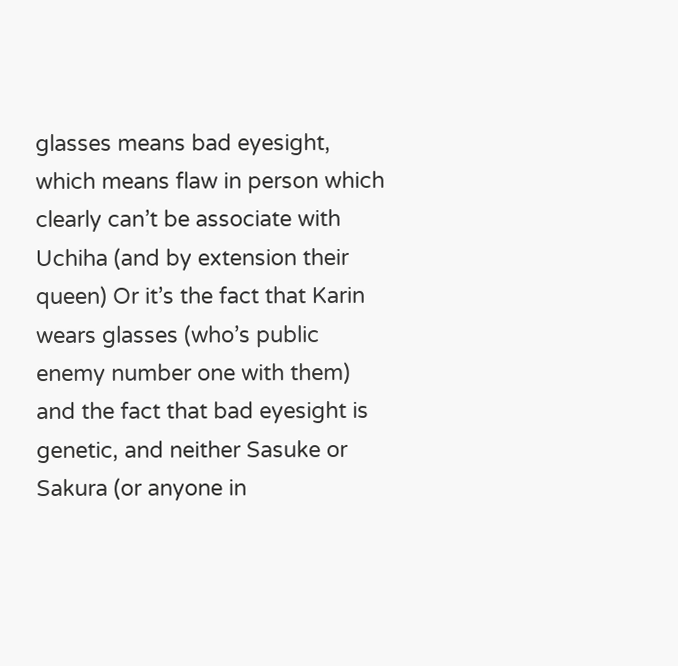glasses means bad eyesight, which means flaw in person which clearly can’t be associate with Uchiha (and by extension their queen) Or it’s the fact that Karin wears glasses (who’s public enemy number one with them) and the fact that bad eyesight is genetic, and neither Sasuke or Sakura (or anyone in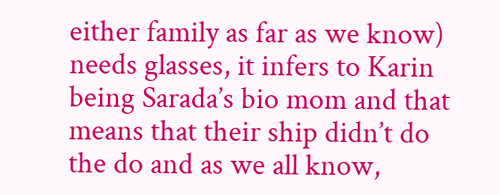either family as far as we know) needs glasses, it infers to Karin being Sarada’s bio mom and that means that their ship didn’t do the do and as we all know,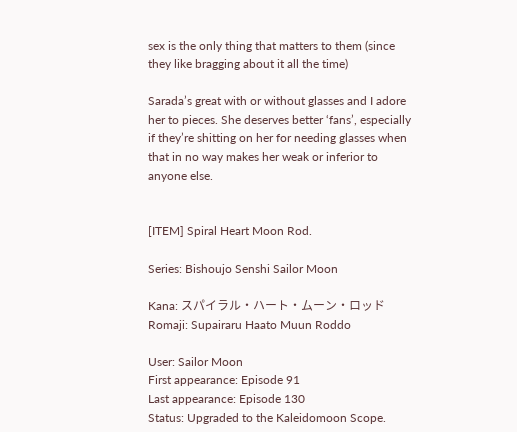sex is the only thing that matters to them (since they like bragging about it all the time)

Sarada’s great with or without glasses and I adore her to pieces. She deserves better ‘fans’, especially if they’re shitting on her for needing glasses when that in no way makes her weak or inferior to anyone else.


[ITEM] Spiral Heart Moon Rod.

Series: Bishoujo Senshi Sailor Moon

Kana: スパイラル・ハート・ムーン・ロッド
Romaji: Supairaru Haato Muun Roddo

User: Sailor Moon
First appearance: Episode 91
Last appearance: Episode 130
Status: Upgraded to the Kaleidomoon Scope.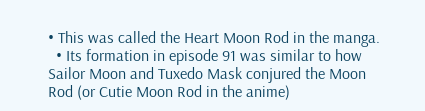• This was called the Heart Moon Rod in the manga.
  • Its formation in episode 91 was similar to how Sailor Moon and Tuxedo Mask conjured the Moon Rod (or Cutie Moon Rod in the anime)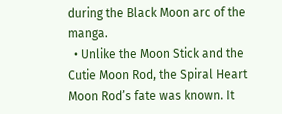during the Black Moon arc of the manga.
  • Unlike the Moon Stick and the Cutie Moon Rod, the Spiral Heart Moon Rod’s fate was known. It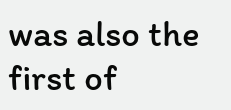was also the first of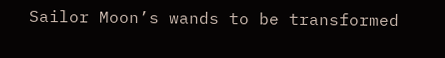Sailor Moon’s wands to be transformed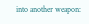into another weapon: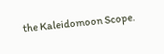the Kaleidomoon Scope.